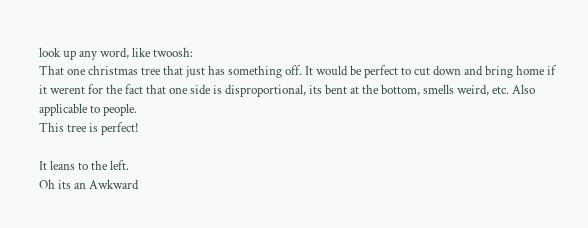look up any word, like twoosh:
That one christmas tree that just has something off. It would be perfect to cut down and bring home if it werent for the fact that one side is disproportional, its bent at the bottom, smells weird, etc. Also applicable to people.
This tree is perfect!

It leans to the left.
Oh its an Awkward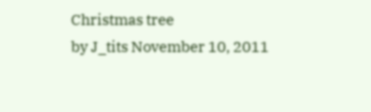Christmas tree
by J_tits November 10, 2011